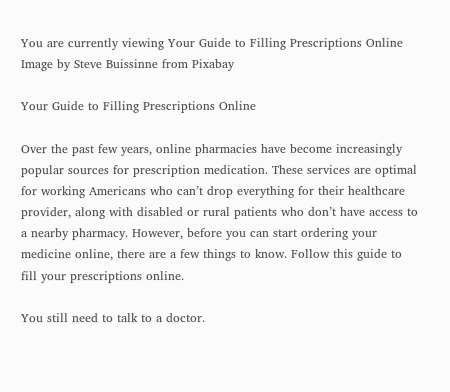You are currently viewing Your Guide to Filling Prescriptions Online
Image by Steve Buissinne from Pixabay

Your Guide to Filling Prescriptions Online

Over the past few years, online pharmacies have become increasingly popular sources for prescription medication. These services are optimal for working Americans who can’t drop everything for their healthcare provider, along with disabled or rural patients who don’t have access to a nearby pharmacy. However, before you can start ordering your medicine online, there are a few things to know. Follow this guide to fill your prescriptions online.

You still need to talk to a doctor.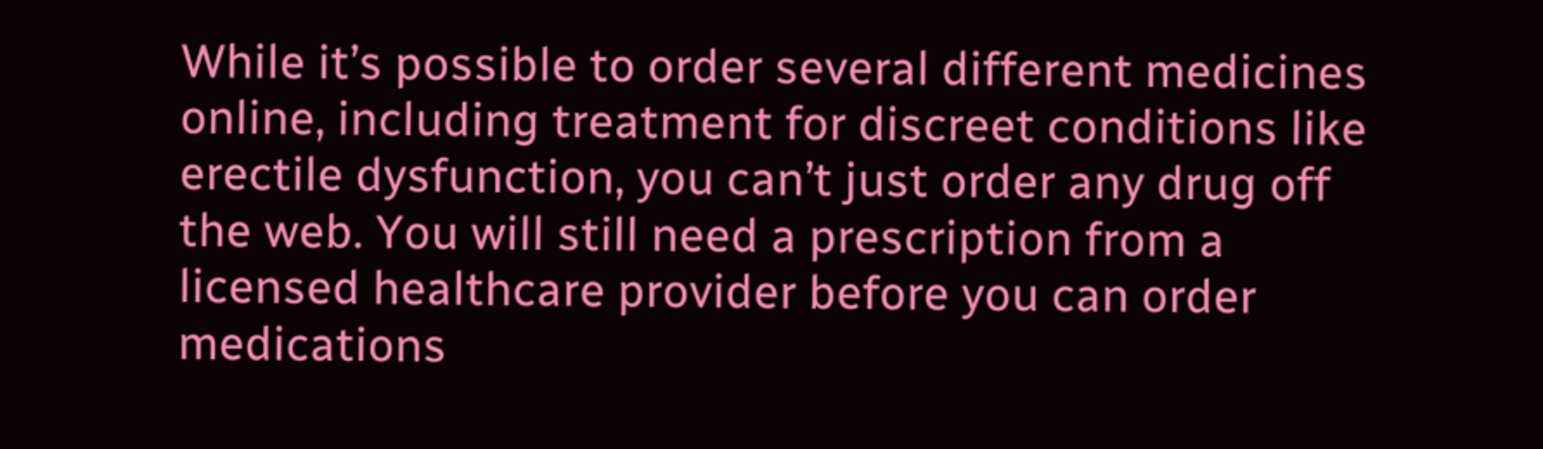While it’s possible to order several different medicines online, including treatment for discreet conditions like erectile dysfunction, you can’t just order any drug off the web. You will still need a prescription from a licensed healthcare provider before you can order medications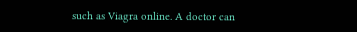such as Viagra online. A doctor can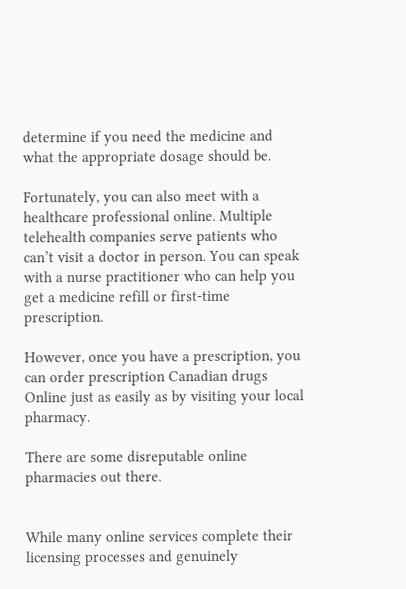determine if you need the medicine and what the appropriate dosage should be.

Fortunately, you can also meet with a healthcare professional online. Multiple telehealth companies serve patients who can’t visit a doctor in person. You can speak with a nurse practitioner who can help you get a medicine refill or first-time prescription.

However, once you have a prescription, you can order prescription Canadian drugs Online just as easily as by visiting your local pharmacy.

There are some disreputable online pharmacies out there.


While many online services complete their licensing processes and genuinely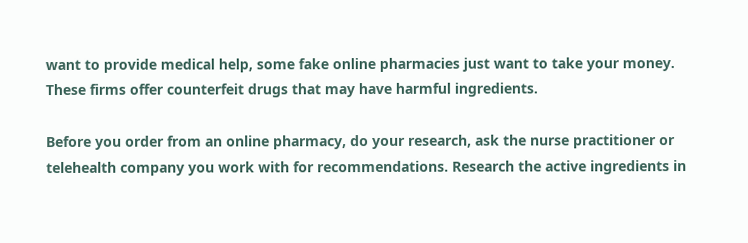want to provide medical help, some fake online pharmacies just want to take your money. These firms offer counterfeit drugs that may have harmful ingredients.

Before you order from an online pharmacy, do your research, ask the nurse practitioner or telehealth company you work with for recommendations. Research the active ingredients in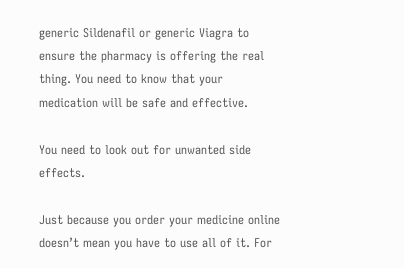generic Sildenafil or generic Viagra to ensure the pharmacy is offering the real thing. You need to know that your medication will be safe and effective.

You need to look out for unwanted side effects.

Just because you order your medicine online doesn’t mean you have to use all of it. For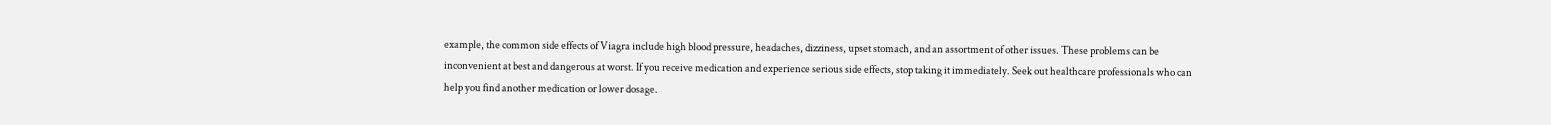example, the common side effects of Viagra include high blood pressure, headaches, dizziness, upset stomach, and an assortment of other issues. These problems can be inconvenient at best and dangerous at worst. If you receive medication and experience serious side effects, stop taking it immediately. Seek out healthcare professionals who can help you find another medication or lower dosage.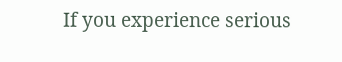If you experience serious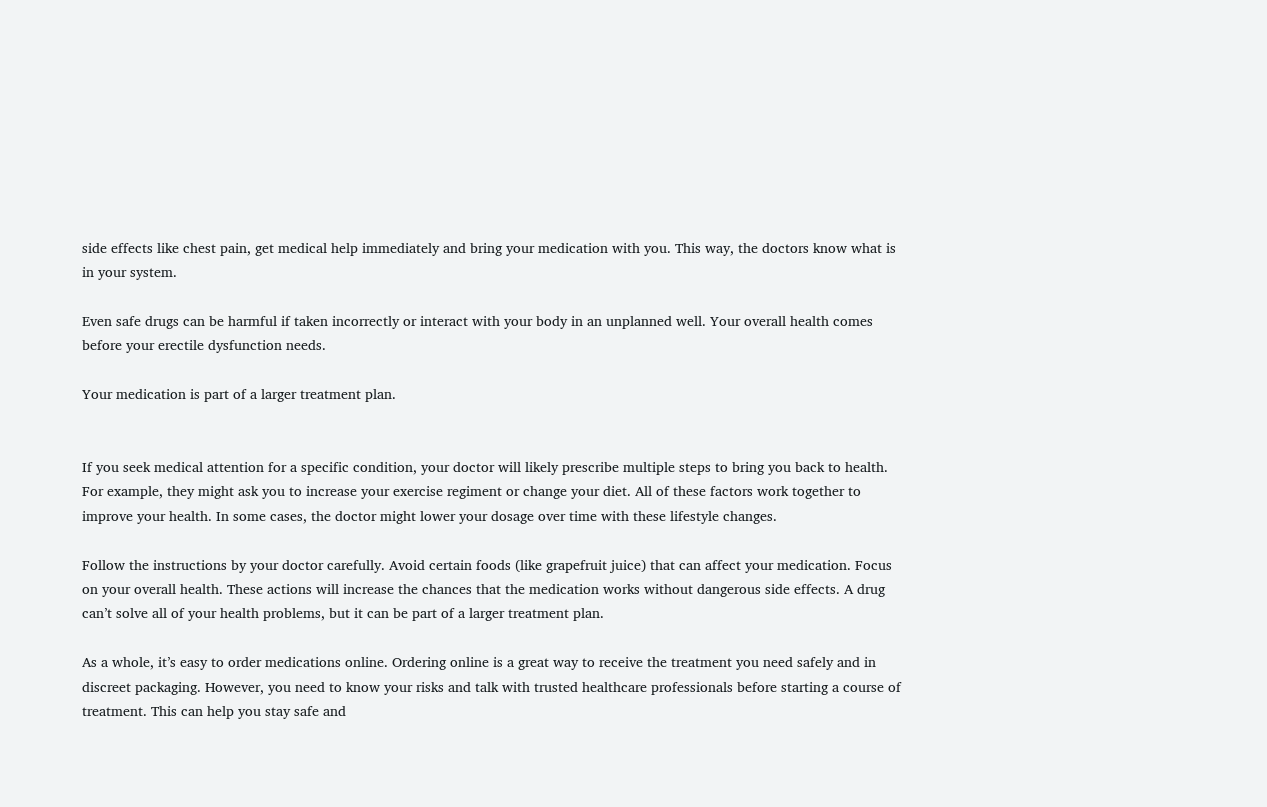side effects like chest pain, get medical help immediately and bring your medication with you. This way, the doctors know what is in your system.

Even safe drugs can be harmful if taken incorrectly or interact with your body in an unplanned well. Your overall health comes before your erectile dysfunction needs.

Your medication is part of a larger treatment plan.


If you seek medical attention for a specific condition, your doctor will likely prescribe multiple steps to bring you back to health. For example, they might ask you to increase your exercise regiment or change your diet. All of these factors work together to improve your health. In some cases, the doctor might lower your dosage over time with these lifestyle changes.

Follow the instructions by your doctor carefully. Avoid certain foods (like grapefruit juice) that can affect your medication. Focus on your overall health. These actions will increase the chances that the medication works without dangerous side effects. A drug can’t solve all of your health problems, but it can be part of a larger treatment plan.

As a whole, it’s easy to order medications online. Ordering online is a great way to receive the treatment you need safely and in discreet packaging. However, you need to know your risks and talk with trusted healthcare professionals before starting a course of treatment. This can help you stay safe and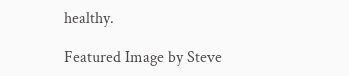healthy.

Featured Image by Steve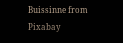Buissinne from Pixabay